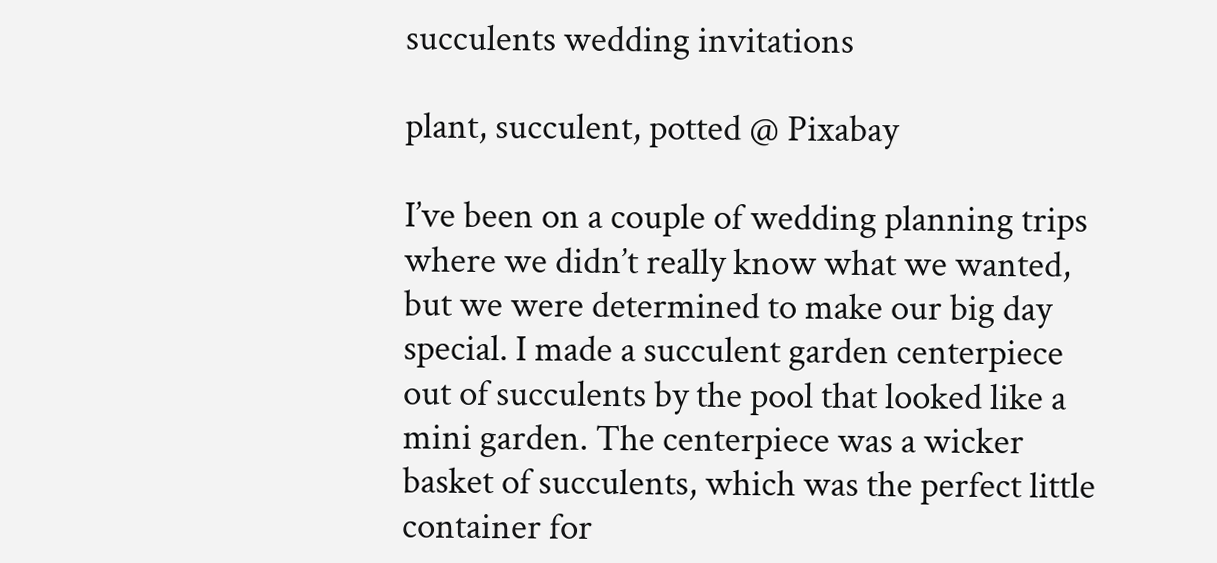succulents wedding invitations

plant, succulent, potted @ Pixabay

I’ve been on a couple of wedding planning trips where we didn’t really know what we wanted, but we were determined to make our big day special. I made a succulent garden centerpiece out of succulents by the pool that looked like a mini garden. The centerpiece was a wicker basket of succulents, which was the perfect little container for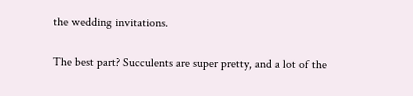the wedding invitations.

The best part? Succulents are super pretty, and a lot of the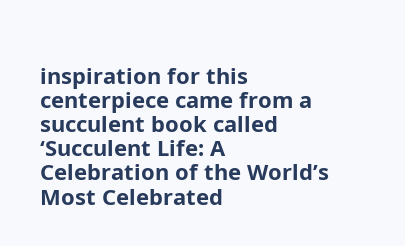inspiration for this centerpiece came from a succulent book called ‘Succulent Life: A Celebration of the World’s Most Celebrated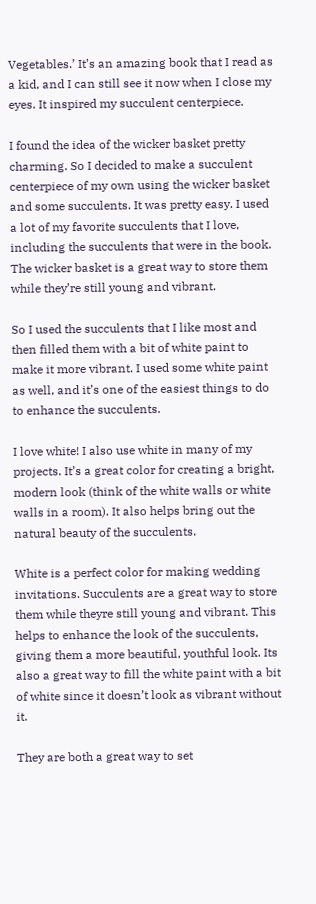Vegetables.’ It’s an amazing book that I read as a kid, and I can still see it now when I close my eyes. It inspired my succulent centerpiece.

I found the idea of the wicker basket pretty charming. So I decided to make a succulent centerpiece of my own using the wicker basket and some succulents. It was pretty easy. I used a lot of my favorite succulents that I love, including the succulents that were in the book. The wicker basket is a great way to store them while they’re still young and vibrant.

So I used the succulents that I like most and then filled them with a bit of white paint to make it more vibrant. I used some white paint as well, and it’s one of the easiest things to do to enhance the succulents.

I love white! I also use white in many of my projects. It’s a great color for creating a bright, modern look (think of the white walls or white walls in a room). It also helps bring out the natural beauty of the succulents.

White is a perfect color for making wedding invitations. Succulents are a great way to store them while theyre still young and vibrant. This helps to enhance the look of the succulents, giving them a more beautiful, youthful look. Its also a great way to fill the white paint with a bit of white since it doesn’t look as vibrant without it.

They are both a great way to set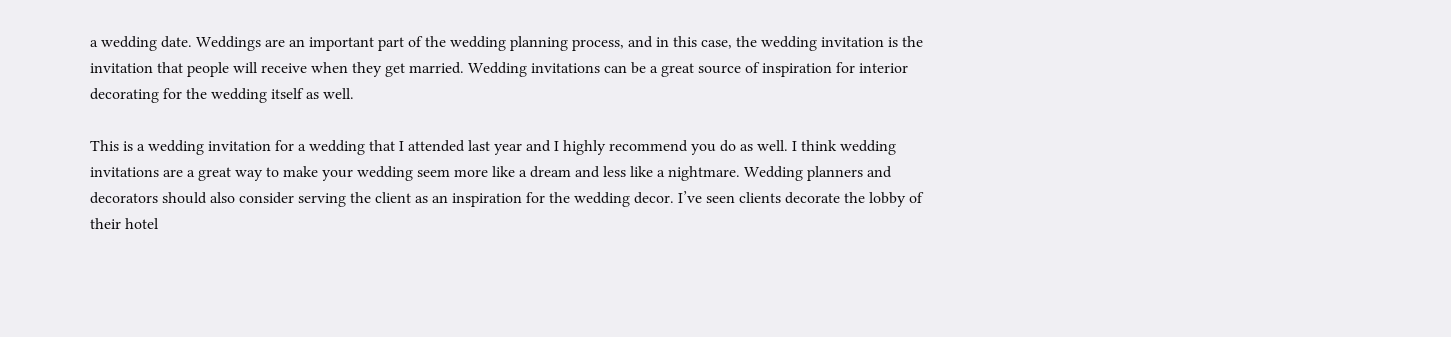a wedding date. Weddings are an important part of the wedding planning process, and in this case, the wedding invitation is the invitation that people will receive when they get married. Wedding invitations can be a great source of inspiration for interior decorating for the wedding itself as well.

This is a wedding invitation for a wedding that I attended last year and I highly recommend you do as well. I think wedding invitations are a great way to make your wedding seem more like a dream and less like a nightmare. Wedding planners and decorators should also consider serving the client as an inspiration for the wedding decor. I’ve seen clients decorate the lobby of their hotel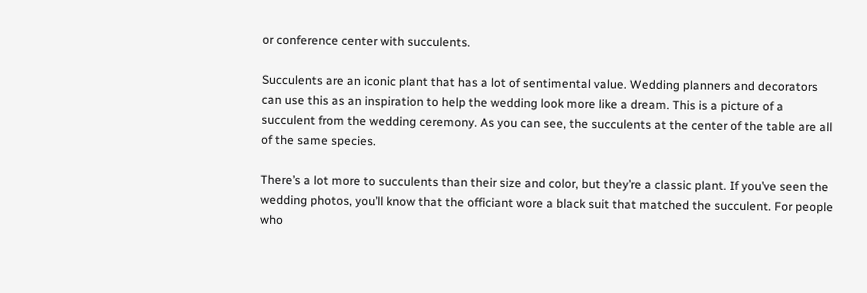or conference center with succulents.

Succulents are an iconic plant that has a lot of sentimental value. Wedding planners and decorators can use this as an inspiration to help the wedding look more like a dream. This is a picture of a succulent from the wedding ceremony. As you can see, the succulents at the center of the table are all of the same species.

There’s a lot more to succulents than their size and color, but they’re a classic plant. If you’ve seen the wedding photos, you’ll know that the officiant wore a black suit that matched the succulent. For people who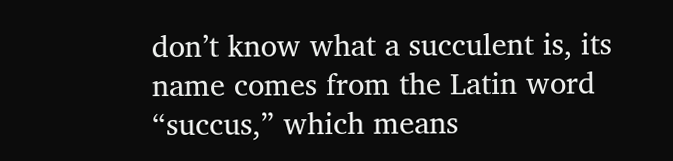don’t know what a succulent is, its name comes from the Latin word “succus,” which means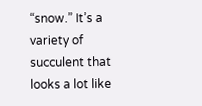“snow.” It’s a variety of succulent that looks a lot like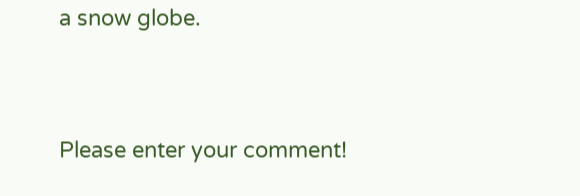a snow globe.


Please enter your comment!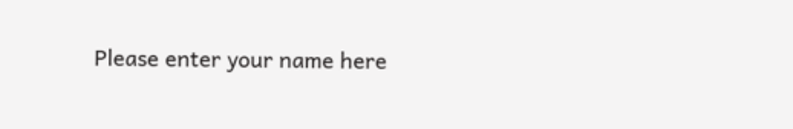Please enter your name here